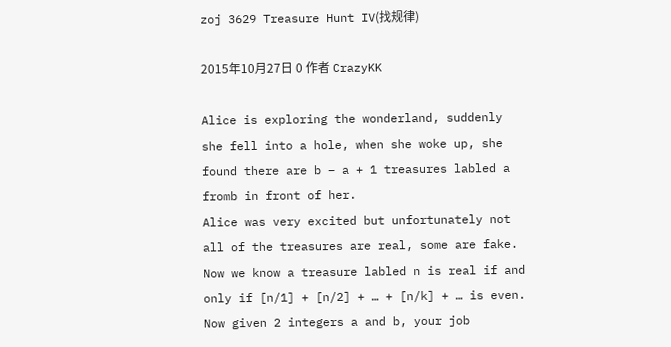zoj 3629 Treasure Hunt IV(找规律)

2015年10月27日 0 作者 CrazyKK

Alice is exploring the wonderland, suddenly she fell into a hole, when she woke up, she found there are b – a + 1 treasures labled a fromb in front of her.
Alice was very excited but unfortunately not all of the treasures are real, some are fake.
Now we know a treasure labled n is real if and only if [n/1] + [n/2] + … + [n/k] + … is even.
Now given 2 integers a and b, your job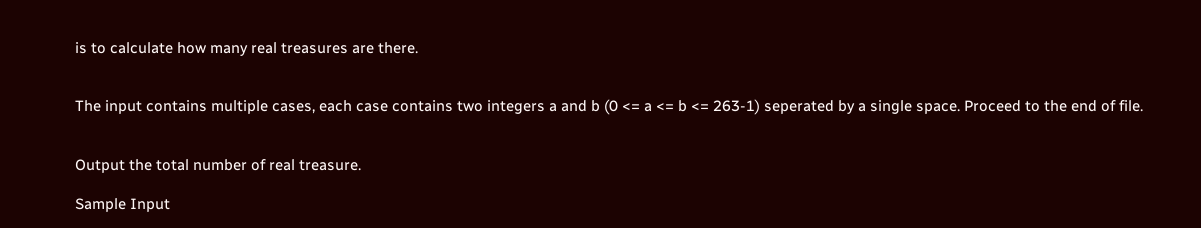is to calculate how many real treasures are there.


The input contains multiple cases, each case contains two integers a and b (0 <= a <= b <= 263-1) seperated by a single space. Proceed to the end of file.


Output the total number of real treasure.

Sample Input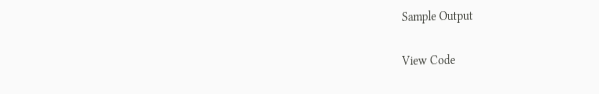Sample Output

View Code